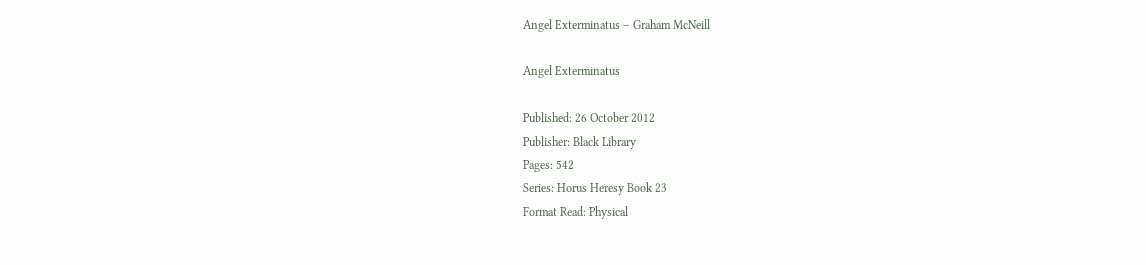Angel Exterminatus – Graham McNeill

Angel Exterminatus

Published: 26 October 2012
Publisher: Black Library
Pages: 542
Series: Horus Heresy Book 23
Format Read: Physical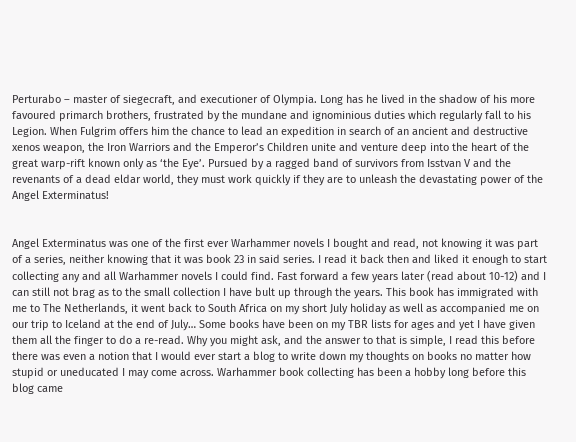Perturabo – master of siegecraft, and executioner of Olympia. Long has he lived in the shadow of his more favoured primarch brothers, frustrated by the mundane and ignominious duties which regularly fall to his Legion. When Fulgrim offers him the chance to lead an expedition in search of an ancient and destructive xenos weapon, the Iron Warriors and the Emperor’s Children unite and venture deep into the heart of the great warp-rift known only as ‘the Eye’. Pursued by a ragged band of survivors from Isstvan V and the revenants of a dead eldar world, they must work quickly if they are to unleash the devastating power of the Angel Exterminatus!


Angel Exterminatus was one of the first ever Warhammer novels I bought and read, not knowing it was part of a series, neither knowing that it was book 23 in said series. I read it back then and liked it enough to start collecting any and all Warhammer novels I could find. Fast forward a few years later (read about 10-12) and I can still not brag as to the small collection I have bult up through the years. This book has immigrated with me to The Netherlands, it went back to South Africa on my short July holiday as well as accompanied me on our trip to Iceland at the end of July… Some books have been on my TBR lists for ages and yet I have given them all the finger to do a re-read. Why you might ask, and the answer to that is simple, I read this before there was even a notion that I would ever start a blog to write down my thoughts on books no matter how stupid or uneducated I may come across. Warhammer book collecting has been a hobby long before this blog came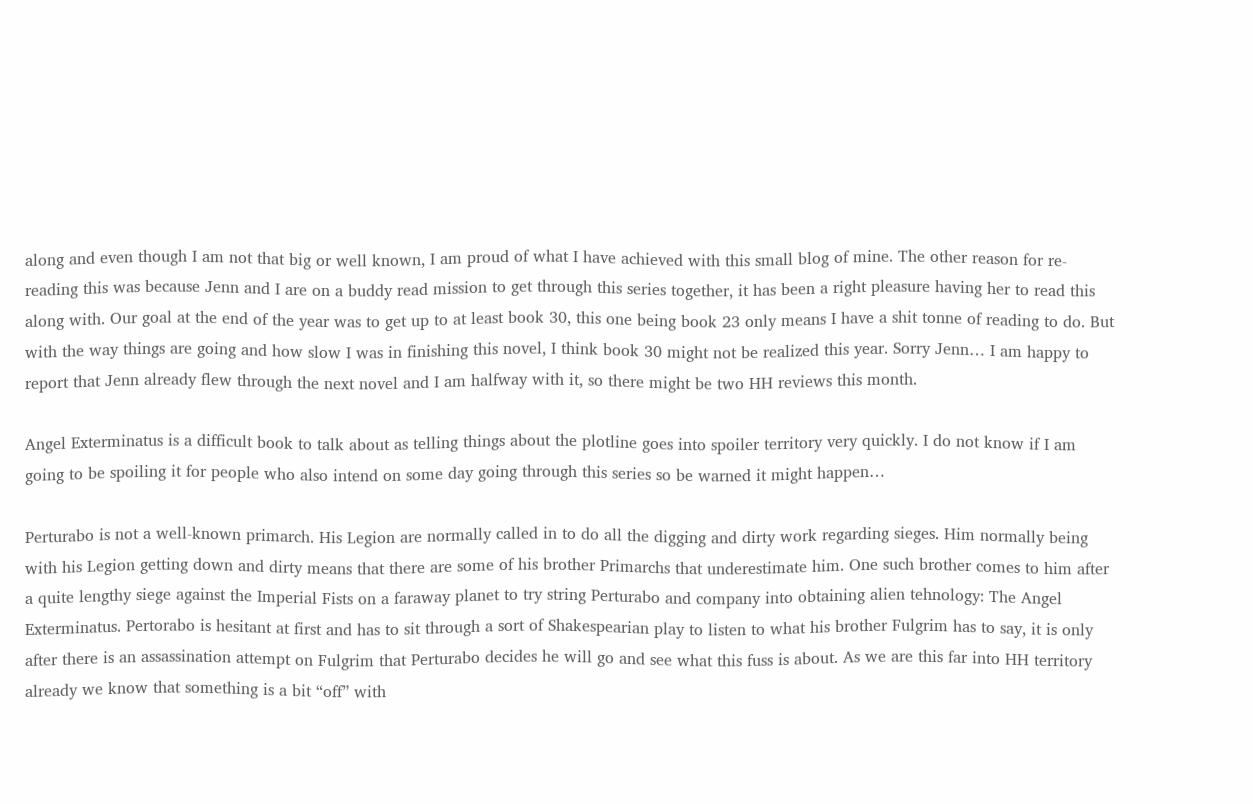along and even though I am not that big or well known, I am proud of what I have achieved with this small blog of mine. The other reason for re-reading this was because Jenn and I are on a buddy read mission to get through this series together, it has been a right pleasure having her to read this along with. Our goal at the end of the year was to get up to at least book 30, this one being book 23 only means I have a shit tonne of reading to do. But with the way things are going and how slow I was in finishing this novel, I think book 30 might not be realized this year. Sorry Jenn… I am happy to report that Jenn already flew through the next novel and I am halfway with it, so there might be two HH reviews this month.

Angel Exterminatus is a difficult book to talk about as telling things about the plotline goes into spoiler territory very quickly. I do not know if I am going to be spoiling it for people who also intend on some day going through this series so be warned it might happen…

Perturabo is not a well-known primarch. His Legion are normally called in to do all the digging and dirty work regarding sieges. Him normally being with his Legion getting down and dirty means that there are some of his brother Primarchs that underestimate him. One such brother comes to him after a quite lengthy siege against the Imperial Fists on a faraway planet to try string Perturabo and company into obtaining alien tehnology: The Angel Exterminatus. Pertorabo is hesitant at first and has to sit through a sort of Shakespearian play to listen to what his brother Fulgrim has to say, it is only after there is an assassination attempt on Fulgrim that Perturabo decides he will go and see what this fuss is about. As we are this far into HH territory already we know that something is a bit “off” with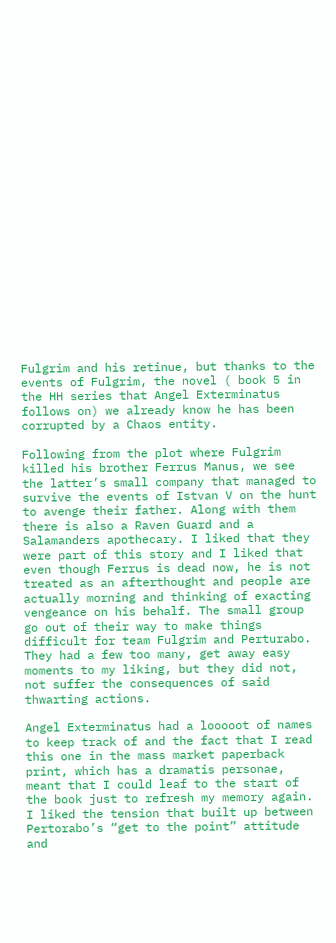Fulgrim and his retinue, but thanks to the events of Fulgrim, the novel ( book 5 in the HH series that Angel Exterminatus follows on) we already know he has been corrupted by a Chaos entity.

Following from the plot where Fulgrim killed his brother Ferrus Manus, we see the latter’s small company that managed to survive the events of Istvan V on the hunt to avenge their father. Along with them there is also a Raven Guard and a Salamanders apothecary. I liked that they were part of this story and I liked that even though Ferrus is dead now, he is not treated as an afterthought and people are actually morning and thinking of exacting vengeance on his behalf. The small group go out of their way to make things difficult for team Fulgrim and Perturabo. They had a few too many, get away easy moments to my liking, but they did not, not suffer the consequences of said thwarting actions.

Angel Exterminatus had a looooot of names to keep track of and the fact that I read this one in the mass market paperback print, which has a dramatis personae, meant that I could leaf to the start of the book just to refresh my memory again. I liked the tension that built up between Pertorabo’s “get to the point” attitude and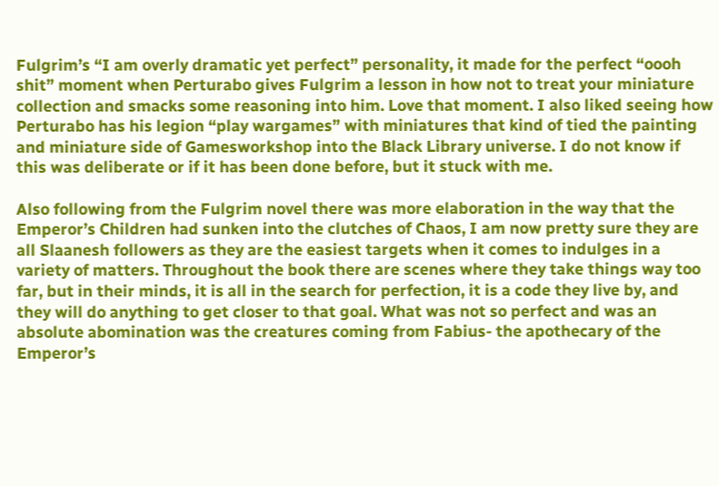Fulgrim’s “I am overly dramatic yet perfect” personality, it made for the perfect “oooh shit” moment when Perturabo gives Fulgrim a lesson in how not to treat your miniature collection and smacks some reasoning into him. Love that moment. I also liked seeing how Perturabo has his legion “play wargames” with miniatures that kind of tied the painting and miniature side of Gamesworkshop into the Black Library universe. I do not know if this was deliberate or if it has been done before, but it stuck with me.

Also following from the Fulgrim novel there was more elaboration in the way that the Emperor’s Children had sunken into the clutches of Chaos, I am now pretty sure they are all Slaanesh followers as they are the easiest targets when it comes to indulges in a variety of matters. Throughout the book there are scenes where they take things way too far, but in their minds, it is all in the search for perfection, it is a code they live by, and they will do anything to get closer to that goal. What was not so perfect and was an absolute abomination was the creatures coming from Fabius- the apothecary of the Emperor’s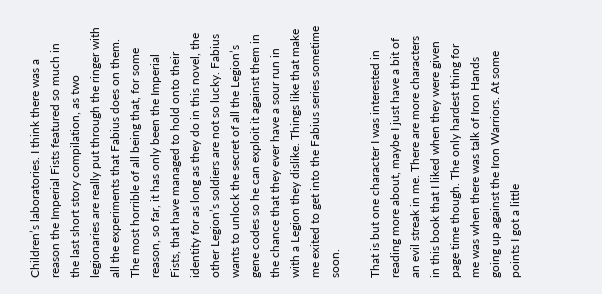Children’s laboratories. I think there was a reason the Imperial Fists featured so much in the last short story compilation, as two legionaries are really put through the ringer with all the experiments that Fabius does on them. The most horrible of all being that, for some reason, so far, it has only been the Imperial Fists, that have managed to hold onto their identity for as long as they do in this novel, the other Legion’s soldiers are not so lucky. Fabius wants to unlock the secret of all the Legion’s gene codes so he can exploit it against them in the chance that they ever have a sour run in with a Legion they dislike. Things like that make me exited to get into the Fabius series sometime soon.

That is but one character I was interested in reading more about, maybe I just have a bit of an evil streak in me. There are more characters in this book that I liked when they were given page time though. The only hardest thing for me was when there was talk of Iron Hands going up against the Iron Warriors. At some points I got a little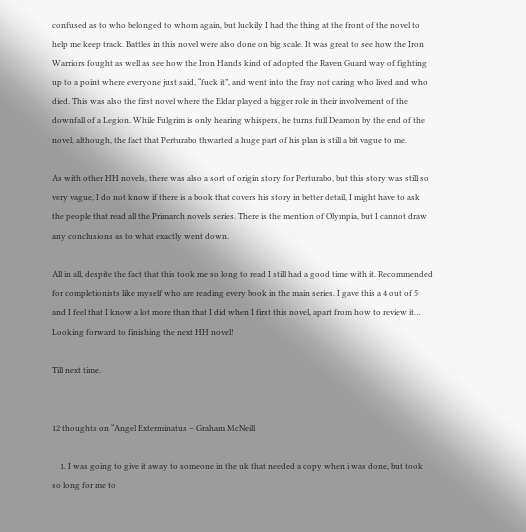confused as to who belonged to whom again, but luckily I had the thing at the front of the novel to help me keep track. Battles in this novel were also done on big scale. It was great to see how the Iron Warriors fought as well as see how the Iron Hands kind of adopted the Raven Guard way of fighting up to a point where everyone just said, “fuck it”, and went into the fray not caring who lived and who died. This was also the first novel where the Eldar played a bigger role in their involvement of the downfall of a Legion. While Fulgrim is only hearing whispers, he turns full Deamon by the end of the novel, although, the fact that Perturabo thwarted a huge part of his plan is still a bit vague to me.

As with other HH novels, there was also a sort of origin story for Perturabo, but this story was still so very vague, I do not know if there is a book that covers his story in better detail, I might have to ask the people that read all the Primarch novels series. There is the mention of Olympia, but I cannot draw any conclusions as to what exactly went down.

All in all, despite the fact that this took me so long to read I still had a good time with it. Recommended for completionists like myself who are reading every book in the main series. I gave this a 4 out of 5 and I feel that I know a lot more than that I did when I first this novel, apart from how to review it… Looking forward to finishing the next HH novel!

Till next time.


12 thoughts on “Angel Exterminatus – Graham McNeill

    1. I was going to give it away to someone in the uk that needed a copy when i was done, but took so long for me to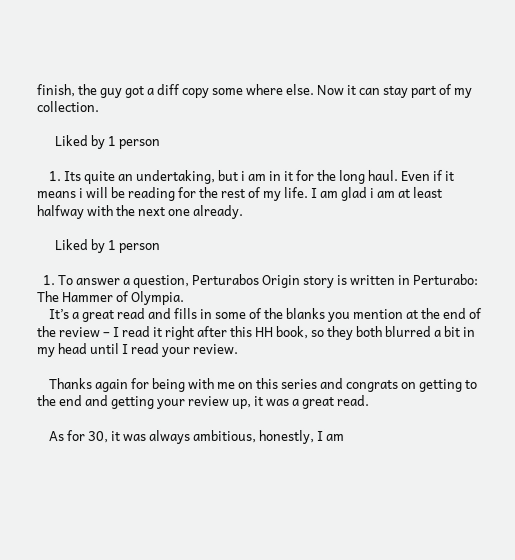finish, the guy got a diff copy some where else. Now it can stay part of my collection.

      Liked by 1 person

    1. Its quite an undertaking, but i am in it for the long haul. Even if it means i will be reading for the rest of my life. I am glad i am at least halfway with the next one already.

      Liked by 1 person

  1. To answer a question, Perturabos Origin story is written in Perturabo: The Hammer of Olympia.
    It’s a great read and fills in some of the blanks you mention at the end of the review – I read it right after this HH book, so they both blurred a bit in my head until I read your review.

    Thanks again for being with me on this series and congrats on getting to the end and getting your review up, it was a great read.

    As for 30, it was always ambitious, honestly, I am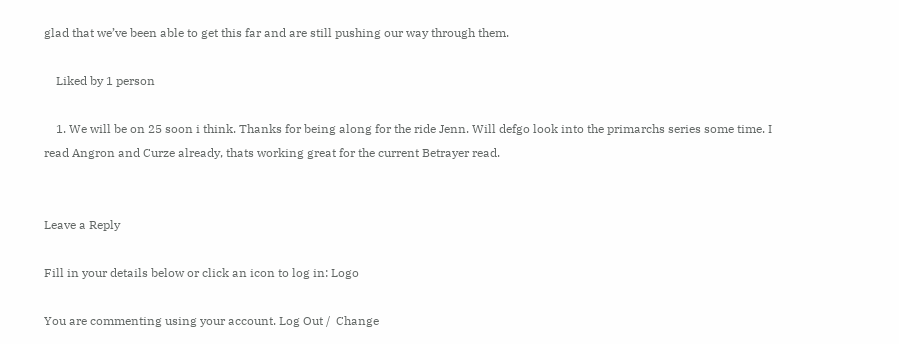glad that we’ve been able to get this far and are still pushing our way through them.

    Liked by 1 person

    1. We will be on 25 soon i think. Thanks for being along for the ride Jenn. Will defgo look into the primarchs series some time. I read Angron and Curze already, thats working great for the current Betrayer read.


Leave a Reply

Fill in your details below or click an icon to log in: Logo

You are commenting using your account. Log Out /  Change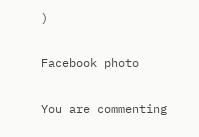)

Facebook photo

You are commenting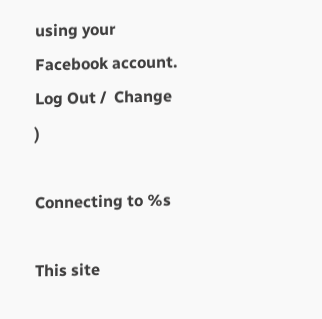using your Facebook account. Log Out /  Change )

Connecting to %s

This site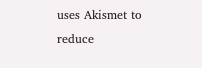uses Akismet to reduce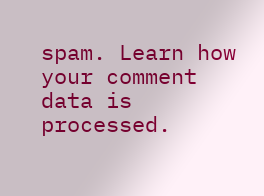spam. Learn how your comment data is processed.